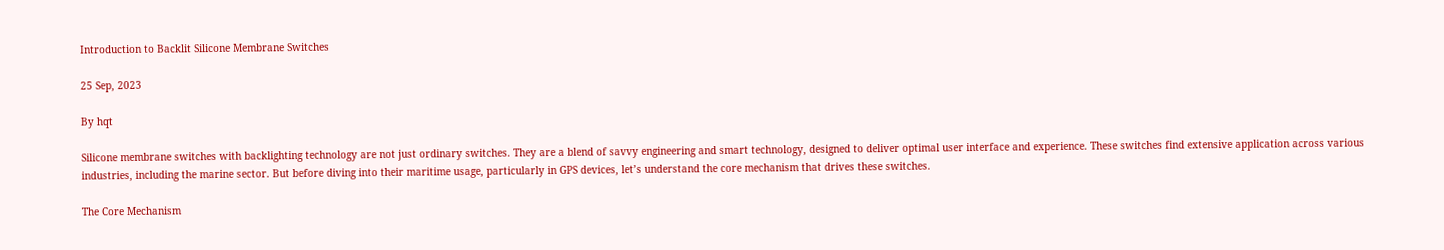Introduction to Backlit Silicone Membrane Switches

25 Sep, 2023

By hqt

Silicone membrane switches with backlighting technology are not just ordinary switches. They are a blend of savvy engineering and smart technology, designed to deliver optimal user interface and experience. These switches find extensive application across various industries, including the marine sector. But before diving into their maritime usage, particularly in GPS devices, let’s understand the core mechanism that drives these switches.

The Core Mechanism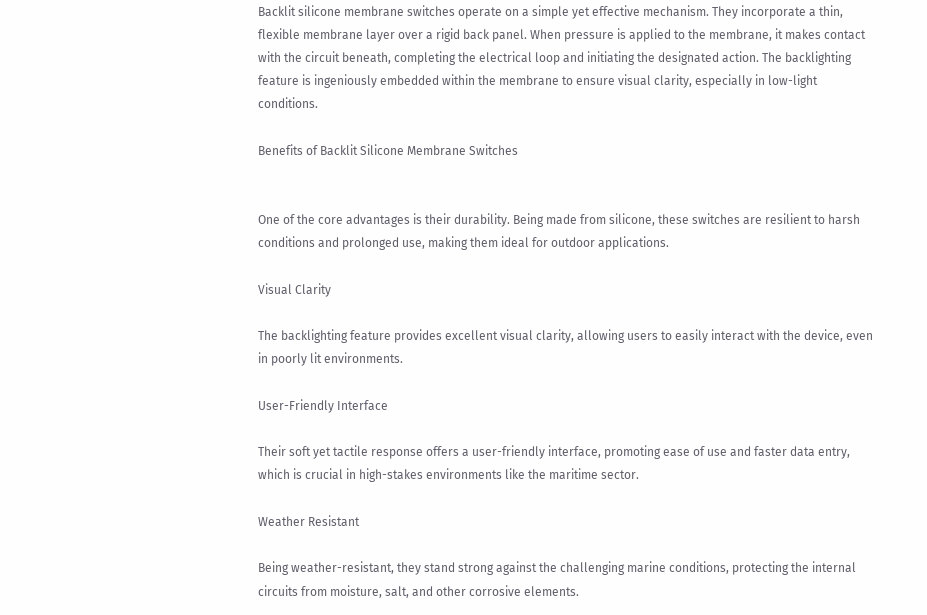Backlit silicone membrane switches operate on a simple yet effective mechanism. They incorporate a thin, flexible membrane layer over a rigid back panel. When pressure is applied to the membrane, it makes contact with the circuit beneath, completing the electrical loop and initiating the designated action. The backlighting feature is ingeniously embedded within the membrane to ensure visual clarity, especially in low-light conditions.

Benefits of Backlit Silicone Membrane Switches


One of the core advantages is their durability. Being made from silicone, these switches are resilient to harsh conditions and prolonged use, making them ideal for outdoor applications.

Visual Clarity

The backlighting feature provides excellent visual clarity, allowing users to easily interact with the device, even in poorly lit environments.

User-Friendly Interface

Their soft yet tactile response offers a user-friendly interface, promoting ease of use and faster data entry, which is crucial in high-stakes environments like the maritime sector.

Weather Resistant

Being weather-resistant, they stand strong against the challenging marine conditions, protecting the internal circuits from moisture, salt, and other corrosive elements.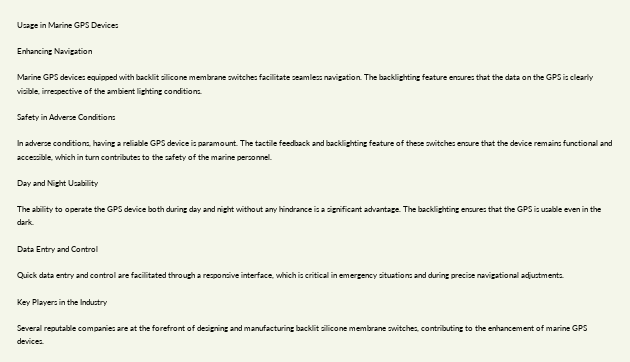Usage in Marine GPS Devices

Enhancing Navigation

Marine GPS devices equipped with backlit silicone membrane switches facilitate seamless navigation. The backlighting feature ensures that the data on the GPS is clearly visible, irrespective of the ambient lighting conditions.

Safety in Adverse Conditions

In adverse conditions, having a reliable GPS device is paramount. The tactile feedback and backlighting feature of these switches ensure that the device remains functional and accessible, which in turn contributes to the safety of the marine personnel.

Day and Night Usability

The ability to operate the GPS device both during day and night without any hindrance is a significant advantage. The backlighting ensures that the GPS is usable even in the dark.

Data Entry and Control

Quick data entry and control are facilitated through a responsive interface, which is critical in emergency situations and during precise navigational adjustments.

Key Players in the Industry

Several reputable companies are at the forefront of designing and manufacturing backlit silicone membrane switches, contributing to the enhancement of marine GPS devices.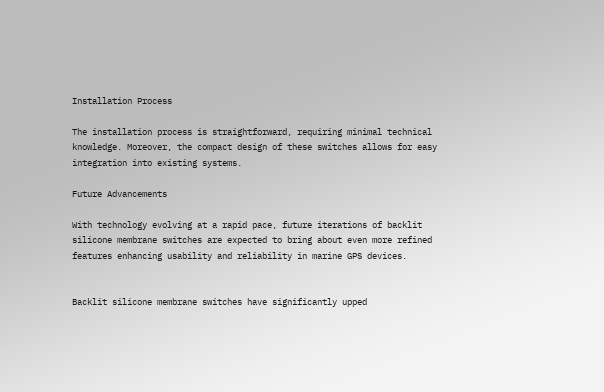Installation Process

The installation process is straightforward, requiring minimal technical knowledge. Moreover, the compact design of these switches allows for easy integration into existing systems.

Future Advancements

With technology evolving at a rapid pace, future iterations of backlit silicone membrane switches are expected to bring about even more refined features enhancing usability and reliability in marine GPS devices.


Backlit silicone membrane switches have significantly upped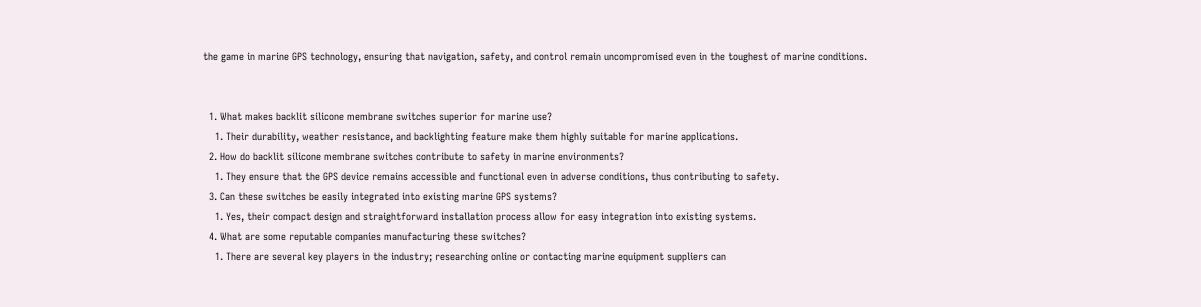the game in marine GPS technology, ensuring that navigation, safety, and control remain uncompromised even in the toughest of marine conditions.


  1. What makes backlit silicone membrane switches superior for marine use?
    1. Their durability, weather resistance, and backlighting feature make them highly suitable for marine applications.
  2. How do backlit silicone membrane switches contribute to safety in marine environments?
    1. They ensure that the GPS device remains accessible and functional even in adverse conditions, thus contributing to safety.
  3. Can these switches be easily integrated into existing marine GPS systems?
    1. Yes, their compact design and straightforward installation process allow for easy integration into existing systems.
  4. What are some reputable companies manufacturing these switches?
    1. There are several key players in the industry; researching online or contacting marine equipment suppliers can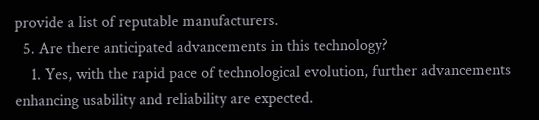provide a list of reputable manufacturers.
  5. Are there anticipated advancements in this technology?
    1. Yes, with the rapid pace of technological evolution, further advancements enhancing usability and reliability are expected.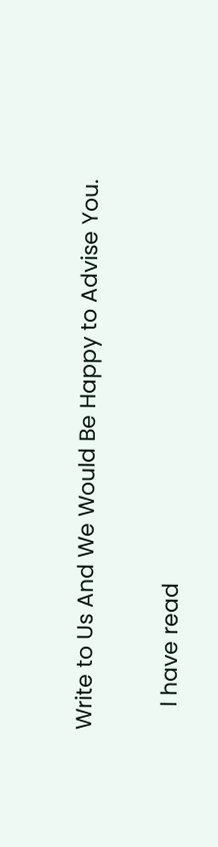Write to Us And We Would Be Happy to Advise You.

    l have read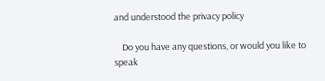and understood the privacy policy

    Do you have any questions, or would you like to speak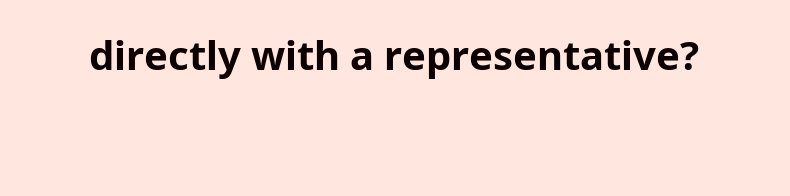directly with a representative?